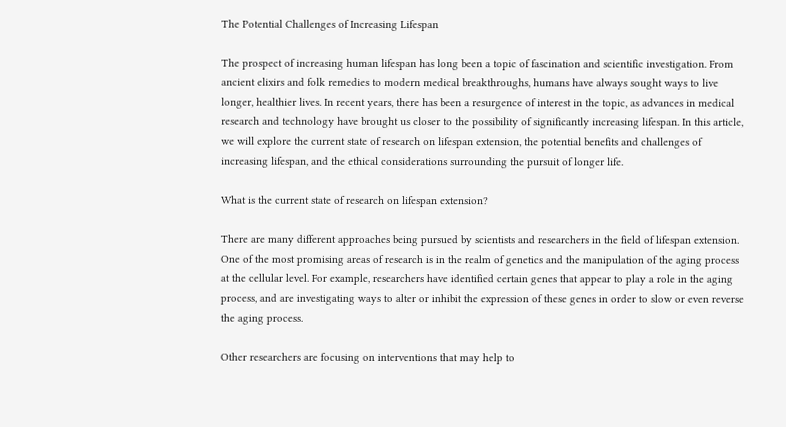The Potential Challenges of Increasing Lifespan

The prospect of increasing human lifespan has long been a topic of fascination and scientific investigation. From ancient elixirs and folk remedies to modern medical breakthroughs, humans have always sought ways to live longer, healthier lives. In recent years, there has been a resurgence of interest in the topic, as advances in medical research and technology have brought us closer to the possibility of significantly increasing lifespan. In this article, we will explore the current state of research on lifespan extension, the potential benefits and challenges of increasing lifespan, and the ethical considerations surrounding the pursuit of longer life.

What is the current state of research on lifespan extension?

There are many different approaches being pursued by scientists and researchers in the field of lifespan extension. One of the most promising areas of research is in the realm of genetics and the manipulation of the aging process at the cellular level. For example, researchers have identified certain genes that appear to play a role in the aging process, and are investigating ways to alter or inhibit the expression of these genes in order to slow or even reverse the aging process.

Other researchers are focusing on interventions that may help to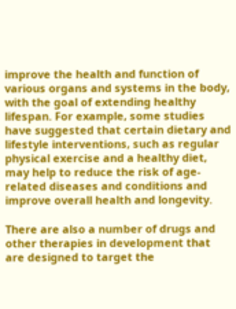improve the health and function of various organs and systems in the body, with the goal of extending healthy lifespan. For example, some studies have suggested that certain dietary and lifestyle interventions, such as regular physical exercise and a healthy diet, may help to reduce the risk of age-related diseases and conditions and improve overall health and longevity.

There are also a number of drugs and other therapies in development that are designed to target the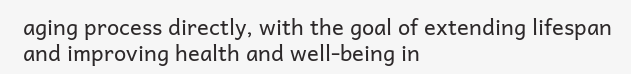aging process directly, with the goal of extending lifespan and improving health and well-being in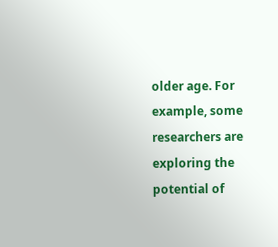older age. For example, some researchers are exploring the potential of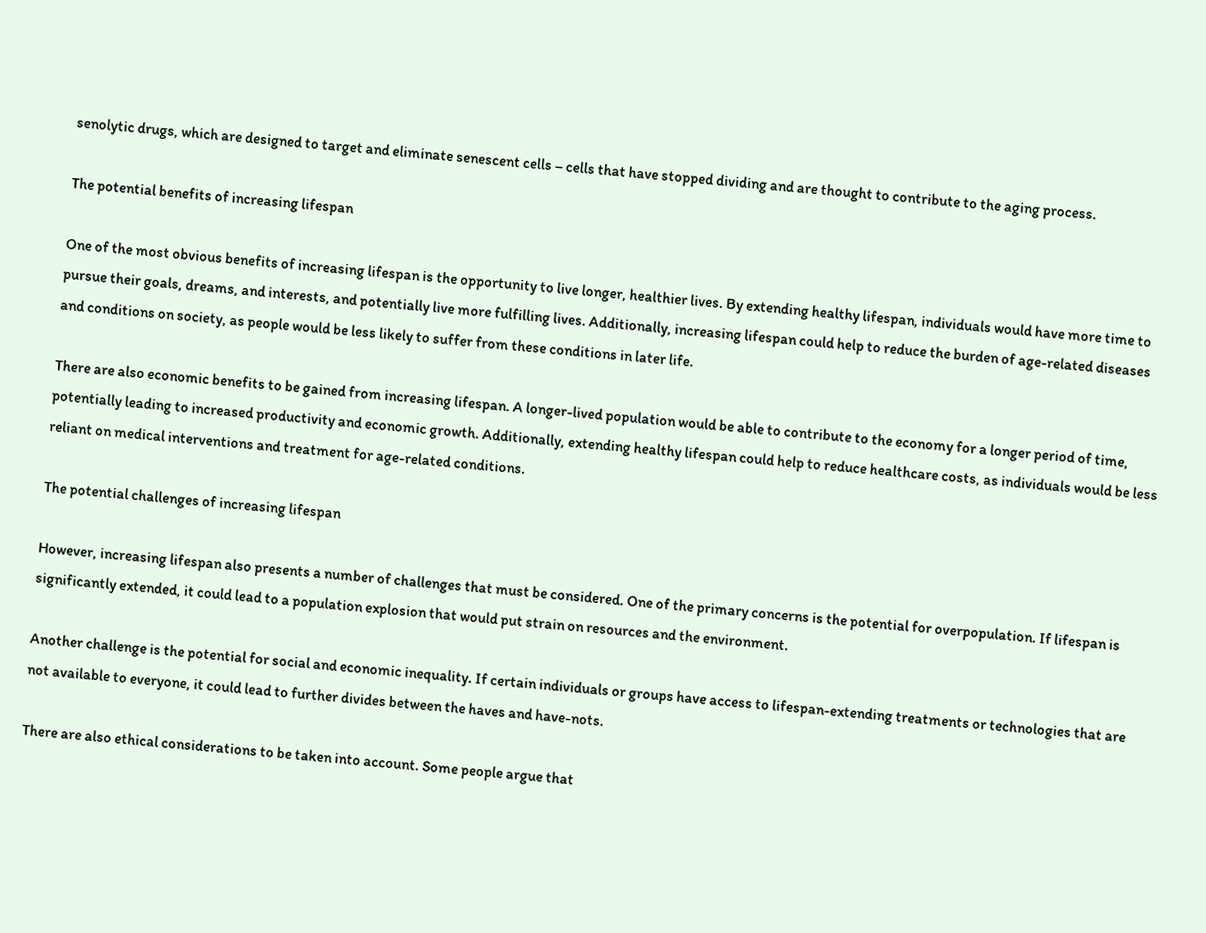senolytic drugs, which are designed to target and eliminate senescent cells – cells that have stopped dividing and are thought to contribute to the aging process.

The potential benefits of increasing lifespan

One of the most obvious benefits of increasing lifespan is the opportunity to live longer, healthier lives. By extending healthy lifespan, individuals would have more time to pursue their goals, dreams, and interests, and potentially live more fulfilling lives. Additionally, increasing lifespan could help to reduce the burden of age-related diseases and conditions on society, as people would be less likely to suffer from these conditions in later life.

There are also economic benefits to be gained from increasing lifespan. A longer-lived population would be able to contribute to the economy for a longer period of time, potentially leading to increased productivity and economic growth. Additionally, extending healthy lifespan could help to reduce healthcare costs, as individuals would be less reliant on medical interventions and treatment for age-related conditions.

The potential challenges of increasing lifespan

However, increasing lifespan also presents a number of challenges that must be considered. One of the primary concerns is the potential for overpopulation. If lifespan is significantly extended, it could lead to a population explosion that would put strain on resources and the environment.

Another challenge is the potential for social and economic inequality. If certain individuals or groups have access to lifespan-extending treatments or technologies that are not available to everyone, it could lead to further divides between the haves and have-nots.

There are also ethical considerations to be taken into account. Some people argue that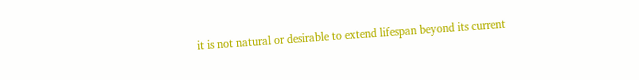it is not natural or desirable to extend lifespan beyond its current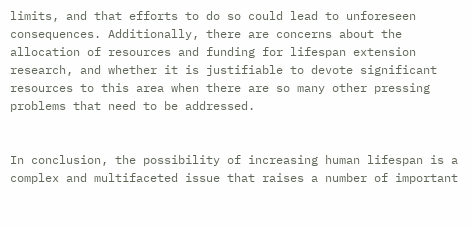limits, and that efforts to do so could lead to unforeseen consequences. Additionally, there are concerns about the allocation of resources and funding for lifespan extension research, and whether it is justifiable to devote significant resources to this area when there are so many other pressing problems that need to be addressed.


In conclusion, the possibility of increasing human lifespan is a complex and multifaceted issue that raises a number of important